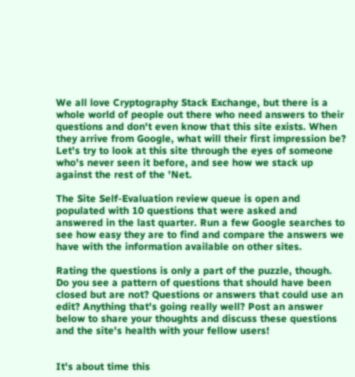We all love Cryptography Stack Exchange, but there is a whole world of people out there who need answers to their questions and don't even know that this site exists. When they arrive from Google, what will their first impression be? Let's try to look at this site through the eyes of someone who's never seen it before, and see how we stack up against the rest of the 'Net.

The Site Self-Evaluation review queue is open and populated with 10 questions that were asked and answered in the last quarter. Run a few Google searches to see how easy they are to find and compare the answers we have with the information available on other sites.

Rating the questions is only a part of the puzzle, though. Do you see a pattern of questions that should have been closed but are not? Questions or answers that could use an edit? Anything that's going really well? Post an answer below to share your thoughts and discuss these questions and the site's health with your fellow users!


It's about time this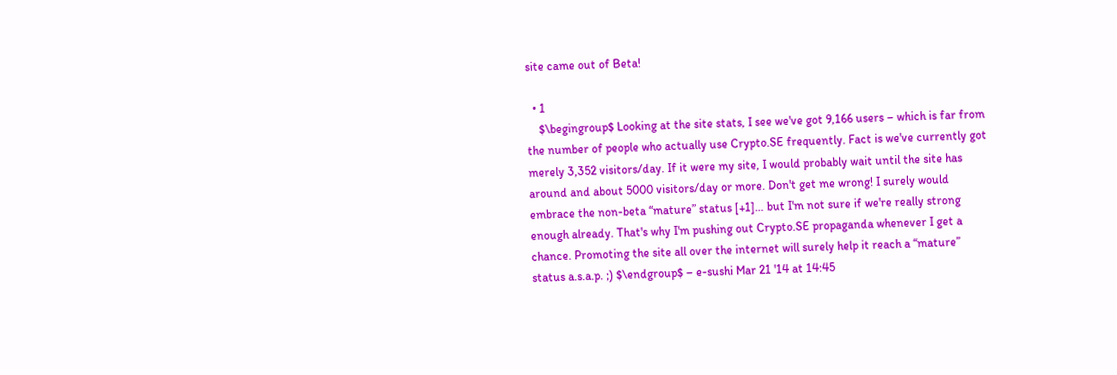site came out of Beta!

  • 1
    $\begingroup$ Looking at the site stats, I see we've got 9,166 users – which is far from the number of people who actually use Crypto.SE frequently. Fact is we've currently got merely 3,352 visitors/day. If it were my site, I would probably wait until the site has around and about 5000 visitors/day or more. Don't get me wrong! I surely would embrace the non-beta “mature” status [+1]… but I'm not sure if we're really strong enough already. That's why I'm pushing out Crypto.SE propaganda whenever I get a chance. Promoting the site all over the internet will surely help it reach a “mature” status a.s.a.p. ;) $\endgroup$ – e-sushi Mar 21 '14 at 14:45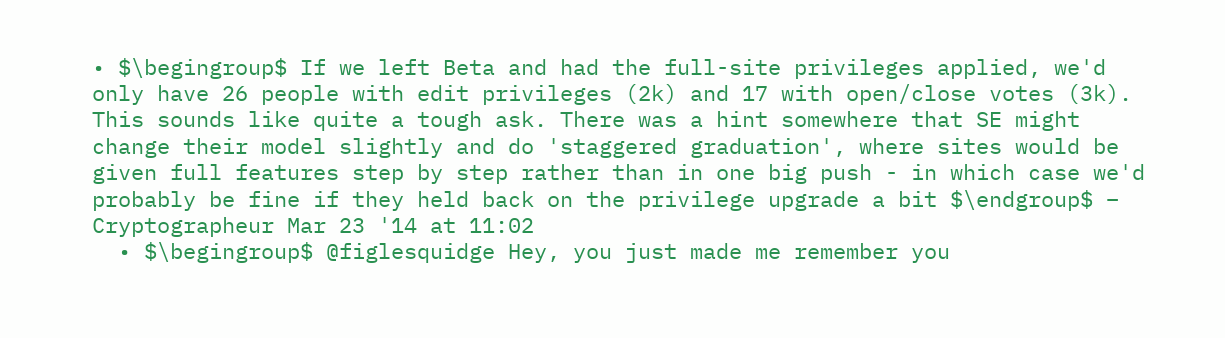• $\begingroup$ If we left Beta and had the full-site privileges applied, we'd only have 26 people with edit privileges (2k) and 17 with open/close votes (3k). This sounds like quite a tough ask. There was a hint somewhere that SE might change their model slightly and do 'staggered graduation', where sites would be given full features step by step rather than in one big push - in which case we'd probably be fine if they held back on the privilege upgrade a bit $\endgroup$ – Cryptographeur Mar 23 '14 at 11:02
  • $\begingroup$ @figlesquidge Hey, you just made me remember you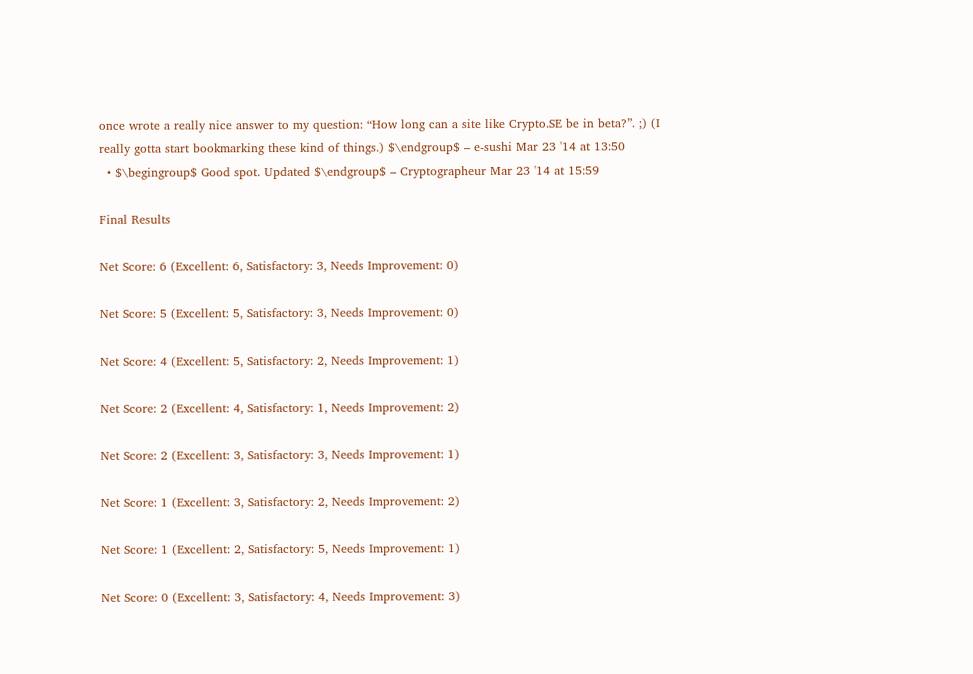once wrote a really nice answer to my question: “How long can a site like Crypto.SE be in beta?”. ;) (I really gotta start bookmarking these kind of things.) $\endgroup$ – e-sushi Mar 23 '14 at 13:50
  • $\begingroup$ Good spot. Updated $\endgroup$ – Cryptographeur Mar 23 '14 at 15:59

Final Results

Net Score: 6 (Excellent: 6, Satisfactory: 3, Needs Improvement: 0)

Net Score: 5 (Excellent: 5, Satisfactory: 3, Needs Improvement: 0)

Net Score: 4 (Excellent: 5, Satisfactory: 2, Needs Improvement: 1)

Net Score: 2 (Excellent: 4, Satisfactory: 1, Needs Improvement: 2)

Net Score: 2 (Excellent: 3, Satisfactory: 3, Needs Improvement: 1)

Net Score: 1 (Excellent: 3, Satisfactory: 2, Needs Improvement: 2)

Net Score: 1 (Excellent: 2, Satisfactory: 5, Needs Improvement: 1)

Net Score: 0 (Excellent: 3, Satisfactory: 4, Needs Improvement: 3)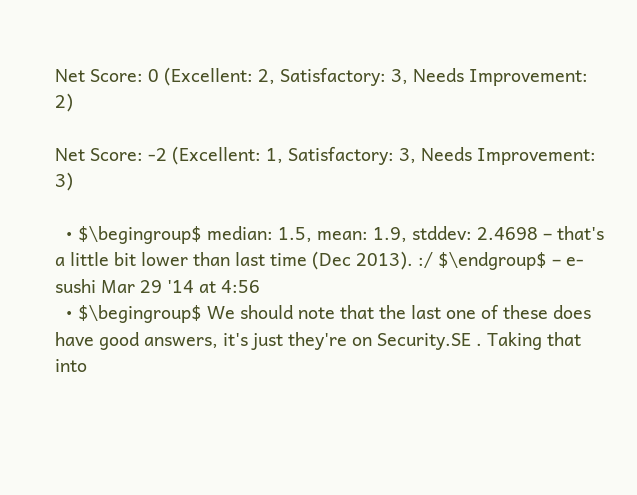Net Score: 0 (Excellent: 2, Satisfactory: 3, Needs Improvement: 2)

Net Score: -2 (Excellent: 1, Satisfactory: 3, Needs Improvement: 3)

  • $\begingroup$ median: 1.5, mean: 1.9, stddev: 2.4698 – that's a little bit lower than last time (Dec 2013). :/ $\endgroup$ – e-sushi Mar 29 '14 at 4:56
  • $\begingroup$ We should note that the last one of these does have good answers, it's just they're on Security.SE . Taking that into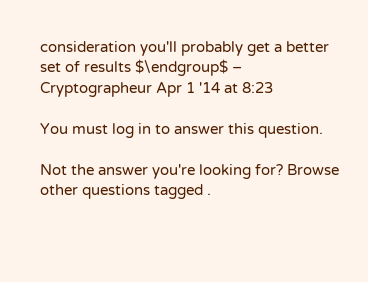consideration you'll probably get a better set of results $\endgroup$ – Cryptographeur Apr 1 '14 at 8:23

You must log in to answer this question.

Not the answer you're looking for? Browse other questions tagged .